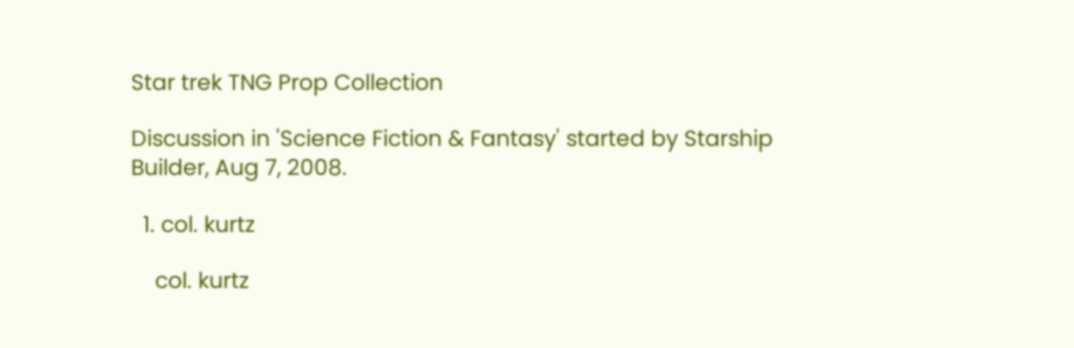Star trek TNG Prop Collection

Discussion in 'Science Fiction & Fantasy' started by Starship Builder, Aug 7, 2008.

  1. col. kurtz

    col. kurtz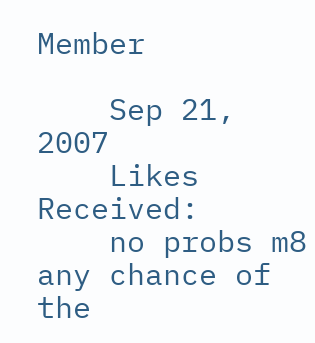Member

    Sep 21, 2007
    Likes Received:
    no probs m8 any chance of the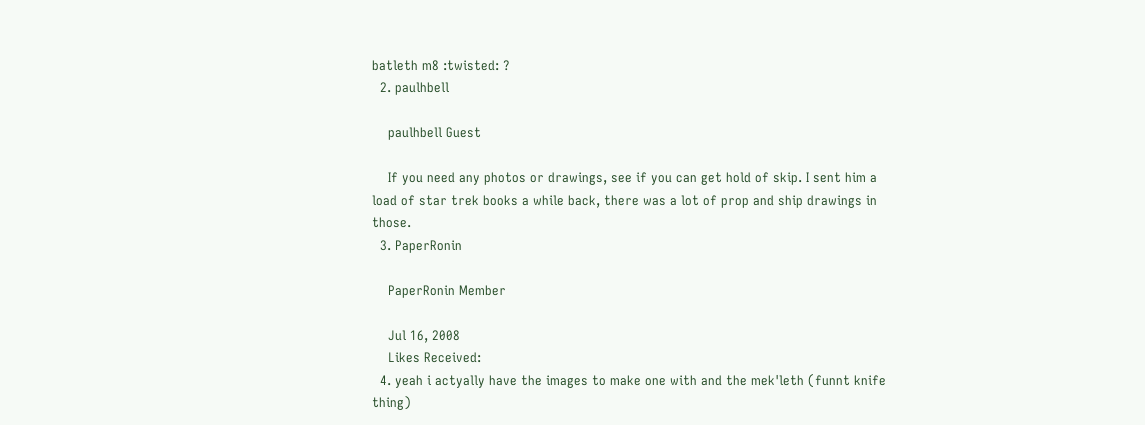batleth m8 :twisted: ?
  2. paulhbell

    paulhbell Guest

    If you need any photos or drawings, see if you can get hold of skip. I sent him a load of star trek books a while back, there was a lot of prop and ship drawings in those.
  3. PaperRonin

    PaperRonin Member

    Jul 16, 2008
    Likes Received:
  4. yeah i actyally have the images to make one with and the mek'leth (funnt knife thing)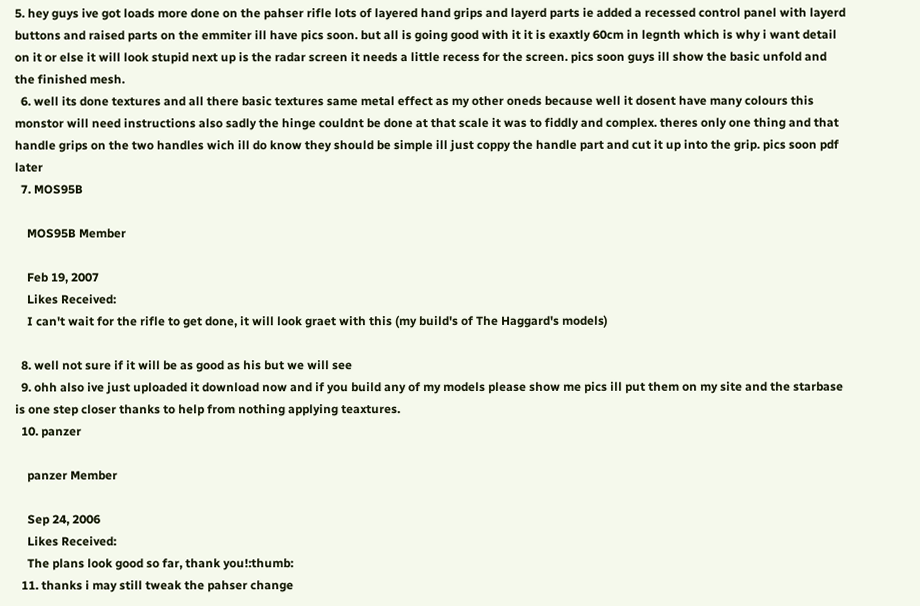5. hey guys ive got loads more done on the pahser rifle lots of layered hand grips and layerd parts ie added a recessed control panel with layerd buttons and raised parts on the emmiter ill have pics soon. but all is going good with it it is exaxtly 60cm in legnth which is why i want detail on it or else it will look stupid next up is the radar screen it needs a little recess for the screen. pics soon guys ill show the basic unfold and the finished mesh.
  6. well its done textures and all there basic textures same metal effect as my other oneds because well it dosent have many colours this monstor will need instructions also sadly the hinge couldnt be done at that scale it was to fiddly and complex. theres only one thing and that handle grips on the two handles wich ill do know they should be simple ill just coppy the handle part and cut it up into the grip. pics soon pdf later
  7. MOS95B

    MOS95B Member

    Feb 19, 2007
    Likes Received:
    I can't wait for the rifle to get done, it will look graet with this (my build's of The Haggard's models)

  8. well not sure if it will be as good as his but we will see
  9. ohh also ive just uploaded it download now and if you build any of my models please show me pics ill put them on my site and the starbase is one step closer thanks to help from nothing applying teaxtures.
  10. panzer

    panzer Member

    Sep 24, 2006
    Likes Received:
    The plans look good so far, thank you!:thumb:
  11. thanks i may still tweak the pahser change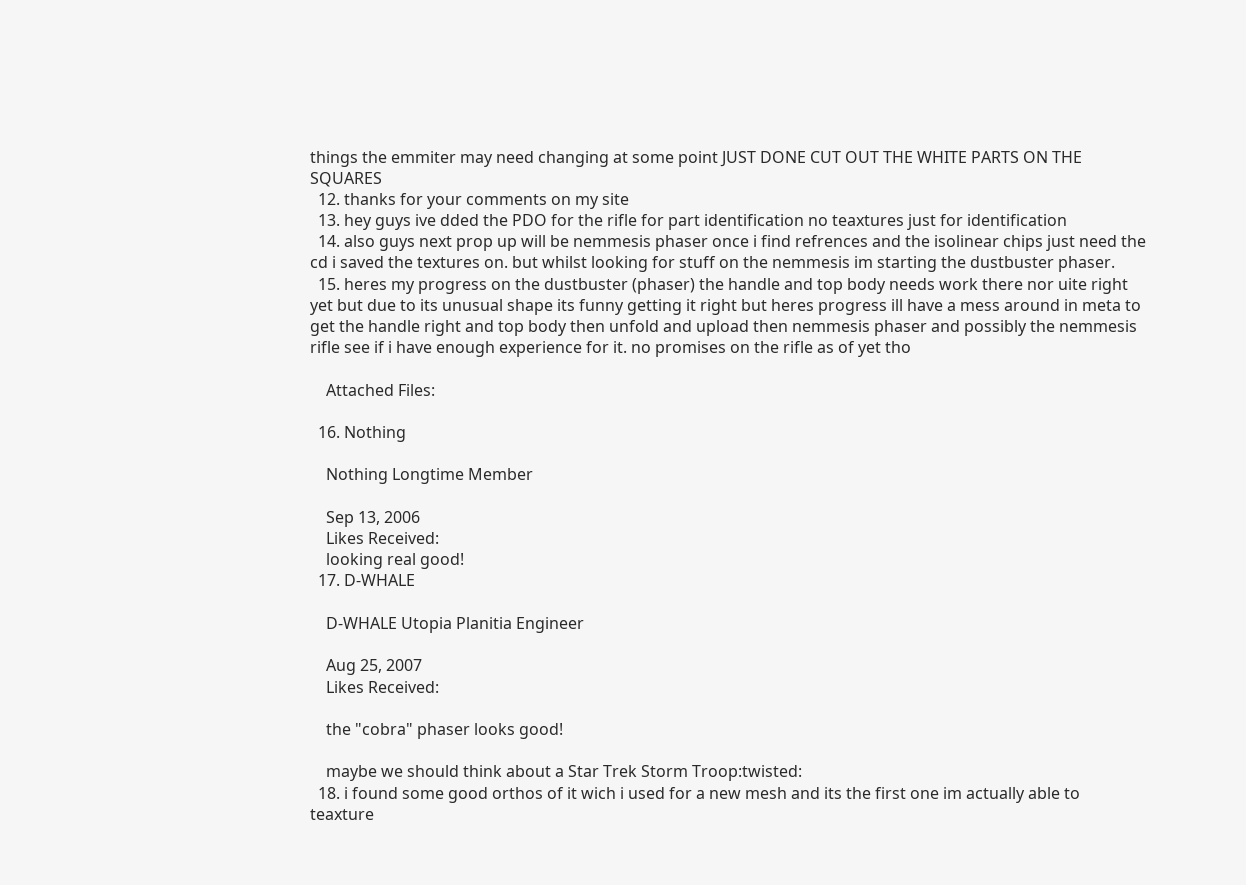things the emmiter may need changing at some point JUST DONE CUT OUT THE WHITE PARTS ON THE SQUARES
  12. thanks for your comments on my site
  13. hey guys ive dded the PDO for the rifle for part identification no teaxtures just for identification
  14. also guys next prop up will be nemmesis phaser once i find refrences and the isolinear chips just need the cd i saved the textures on. but whilst looking for stuff on the nemmesis im starting the dustbuster phaser.
  15. heres my progress on the dustbuster (phaser) the handle and top body needs work there nor uite right yet but due to its unusual shape its funny getting it right but heres progress ill have a mess around in meta to get the handle right and top body then unfold and upload then nemmesis phaser and possibly the nemmesis rifle see if i have enough experience for it. no promises on the rifle as of yet tho

    Attached Files:

  16. Nothing

    Nothing Longtime Member

    Sep 13, 2006
    Likes Received:
    looking real good!
  17. D-WHALE

    D-WHALE Utopia Planitia Engineer

    Aug 25, 2007
    Likes Received:

    the "cobra" phaser looks good!

    maybe we should think about a Star Trek Storm Troop:twisted:
  18. i found some good orthos of it wich i used for a new mesh and its the first one im actually able to teaxture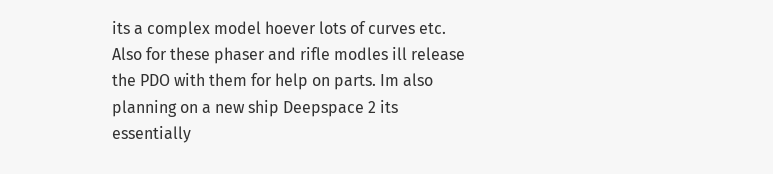its a complex model hoever lots of curves etc. Also for these phaser and rifle modles ill release the PDO with them for help on parts. Im also planning on a new ship Deepspace 2 its essentially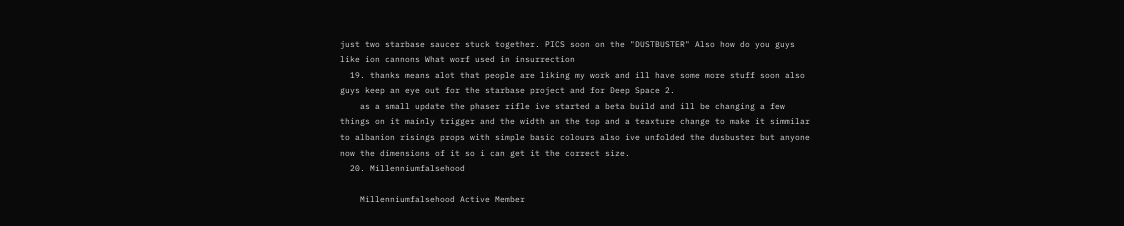just two starbase saucer stuck together. PICS soon on the "DUSTBUSTER" Also how do you guys like ion cannons What worf used in insurrection
  19. thanks means alot that people are liking my work and ill have some more stuff soon also guys keep an eye out for the starbase project and for Deep Space 2.
    as a small update the phaser rifle ive started a beta build and ill be changing a few things on it mainly trigger and the width an the top and a teaxture change to make it simmilar to albanion risings props with simple basic colours also ive unfolded the dusbuster but anyone now the dimensions of it so i can get it the correct size.
  20. Millenniumfalsehood

    Millenniumfalsehood Active Member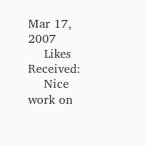Mar 17, 2007
    Likes Received:
    Nice work on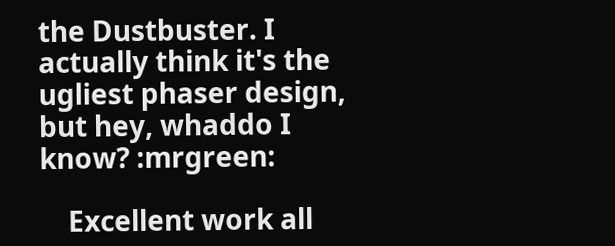the Dustbuster. I actually think it's the ugliest phaser design, but hey, whaddo I know? :mrgreen:

    Excellent work all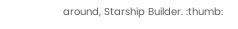around, Starship Builder. :thumb: